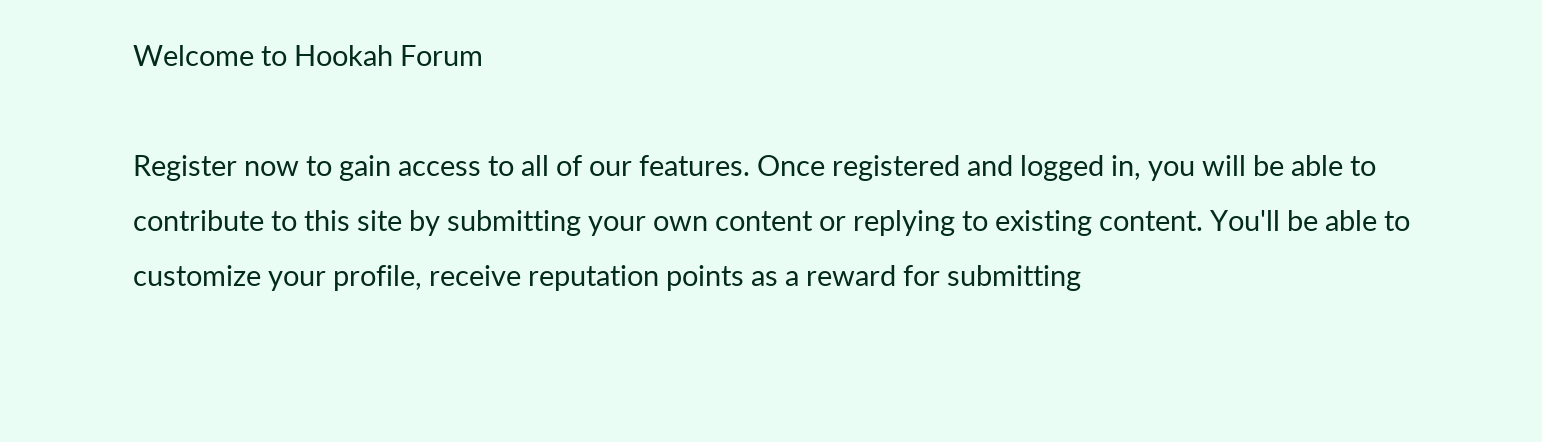Welcome to Hookah Forum

Register now to gain access to all of our features. Once registered and logged in, you will be able to contribute to this site by submitting your own content or replying to existing content. You'll be able to customize your profile, receive reputation points as a reward for submitting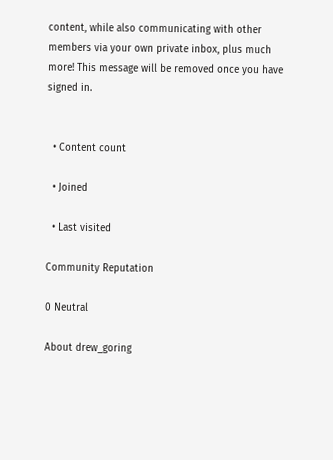content, while also communicating with other members via your own private inbox, plus much more! This message will be removed once you have signed in.


  • Content count

  • Joined

  • Last visited

Community Reputation

0 Neutral

About drew_goring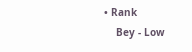• Rank
    Bey - Low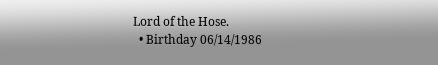Lord of the Hose.
  • Birthday 06/14/1986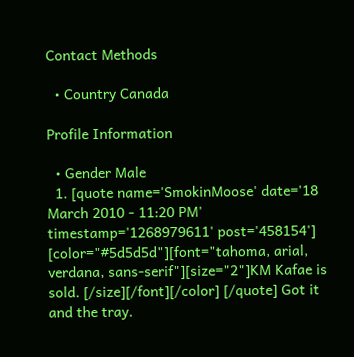Contact Methods

  • Country Canada

Profile Information

  • Gender Male
  1. [quote name='SmokinMoose' date='18 March 2010 - 11:20 PM' timestamp='1268979611' post='458154'] [color="#5d5d5d"][font="tahoma, arial, verdana, sans-serif"][size="2"]KM Kafae is sold. [/size][/font][/color] [/quote] Got it and the tray.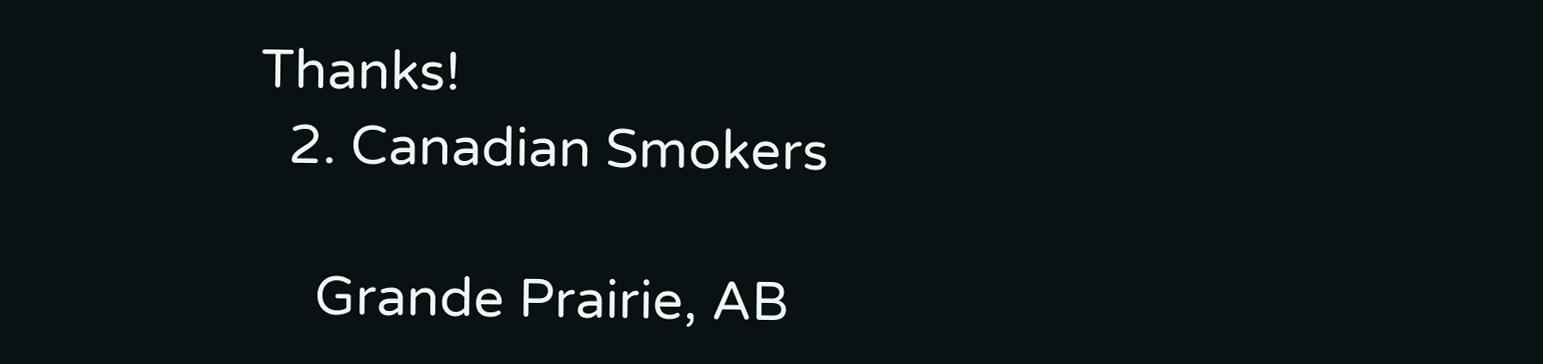Thanks!
  2. Canadian Smokers

    Grande Prairie, AB